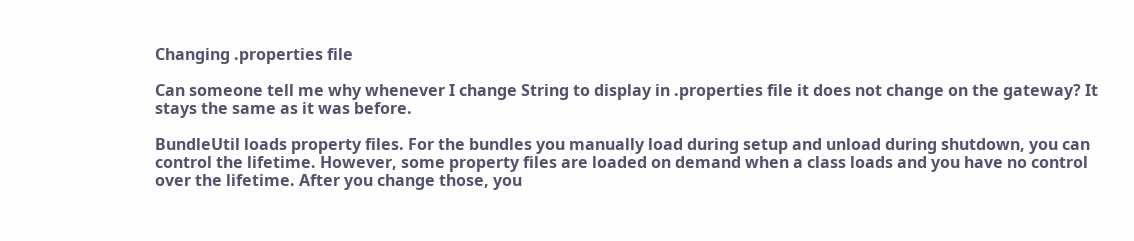Changing .properties file

Can someone tell me why whenever I change String to display in .properties file it does not change on the gateway? It stays the same as it was before.

BundleUtil loads property files. For the bundles you manually load during setup and unload during shutdown, you can control the lifetime. However, some property files are loaded on demand when a class loads and you have no control over the lifetime. After you change those, you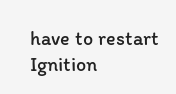have to restart Ignition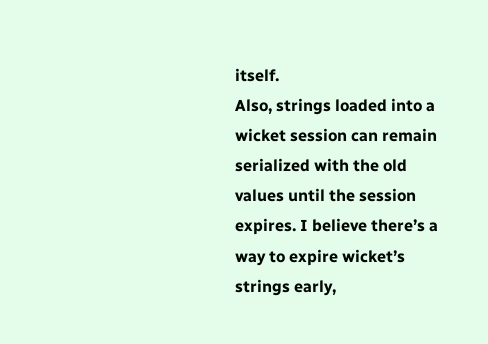itself.
Also, strings loaded into a wicket session can remain serialized with the old values until the session expires. I believe there’s a way to expire wicket’s strings early,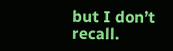but I don’t recall.